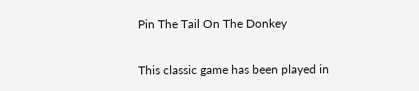Pin The Tail On The Donkey


This classic game has been played in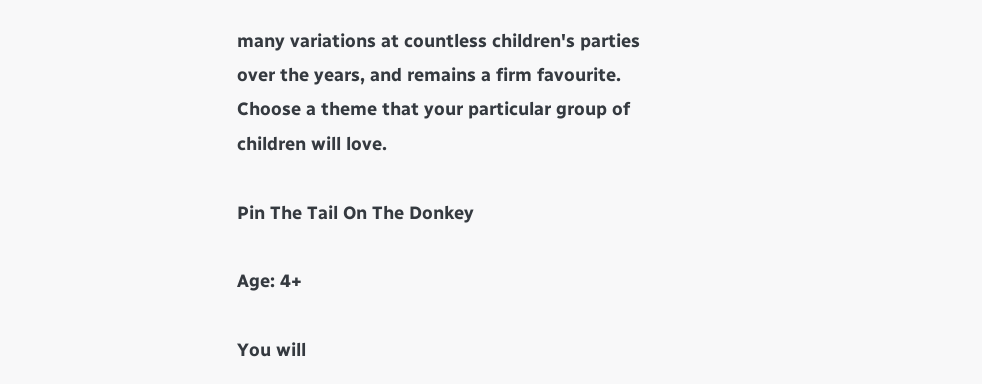many variations at countless children's parties over the years, and remains a firm favourite. Choose a theme that your particular group of children will love.

Pin The Tail On The Donkey

Age: 4+

You will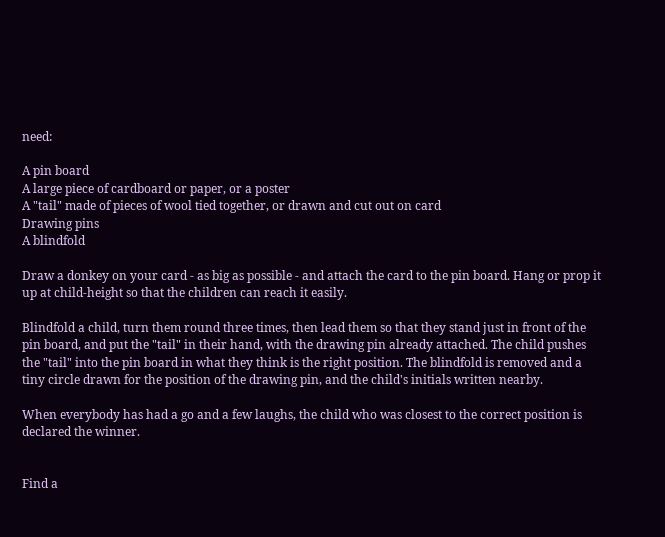need:

A pin board
A large piece of cardboard or paper, or a poster
A "tail" made of pieces of wool tied together, or drawn and cut out on card
Drawing pins
A blindfold

Draw a donkey on your card - as big as possible - and attach the card to the pin board. Hang or prop it up at child-height so that the children can reach it easily.

Blindfold a child, turn them round three times, then lead them so that they stand just in front of the pin board, and put the "tail" in their hand, with the drawing pin already attached. The child pushes the "tail" into the pin board in what they think is the right position. The blindfold is removed and a tiny circle drawn for the position of the drawing pin, and the child's initials written nearby.

When everybody has had a go and a few laughs, the child who was closest to the correct position is declared the winner.


Find a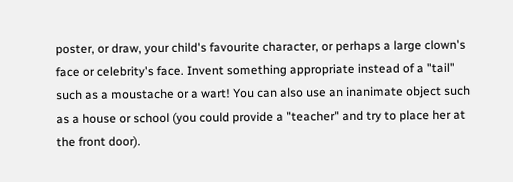poster, or draw, your child's favourite character, or perhaps a large clown's face or celebrity's face. Invent something appropriate instead of a "tail" such as a moustache or a wart! You can also use an inanimate object such as a house or school (you could provide a "teacher" and try to place her at the front door).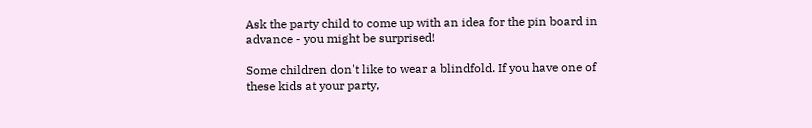Ask the party child to come up with an idea for the pin board in advance - you might be surprised!

Some children don't like to wear a blindfold. If you have one of these kids at your party,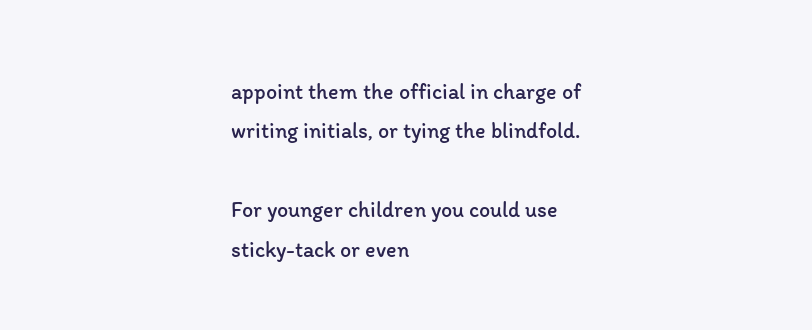appoint them the official in charge of writing initials, or tying the blindfold.

For younger children you could use sticky-tack or even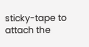sticky-tape to attach the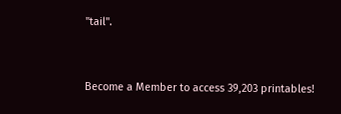"tail".


Become a Member to access 39,203 printables!